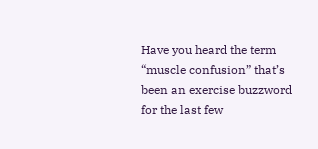Have you heard the term “muscle confusion” that’s been an exercise buzzword for the last few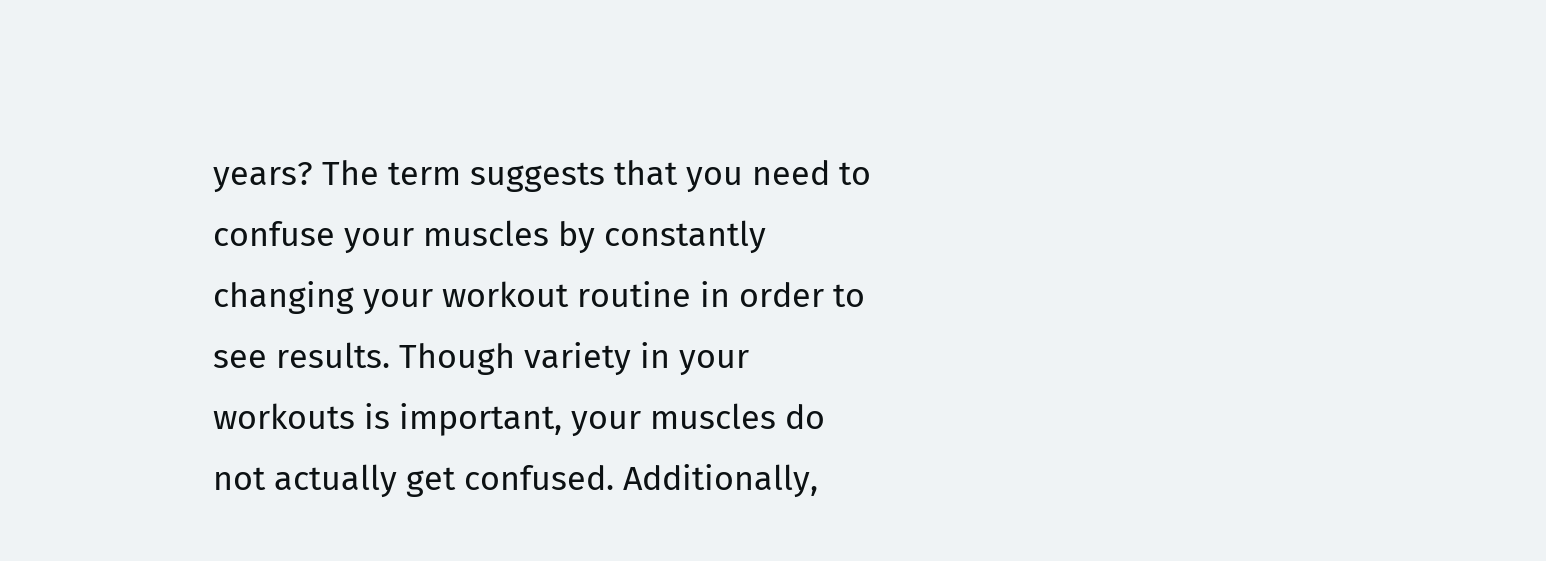years? The term suggests that you need to confuse your muscles by constantly changing your workout routine in order to see results. Though variety in your workouts is important, your muscles do not actually get confused. Additionally,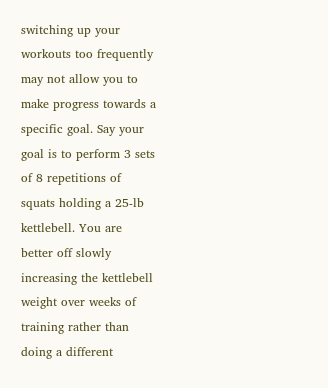switching up your workouts too frequently may not allow you to make progress towards a specific goal. Say your goal is to perform 3 sets of 8 repetitions of squats holding a 25-lb kettlebell. You are better off slowly increasing the kettlebell weight over weeks of training rather than doing a different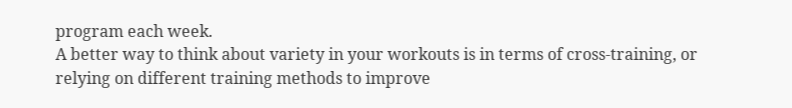program each week.
A better way to think about variety in your workouts is in terms of cross-training, or relying on different training methods to improve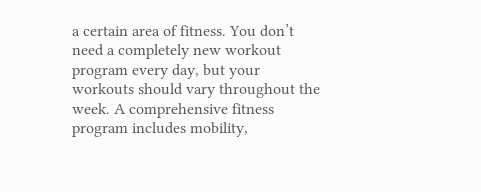a certain area of fitness. You don’t need a completely new workout program every day, but your workouts should vary throughout the week. A comprehensive fitness program includes mobility,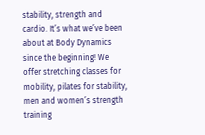stability, strength and cardio. It’s what we’ve been about at Body Dynamics since the beginning! We offer stretching classes for mobility, pilates for stability, men and women’s strength training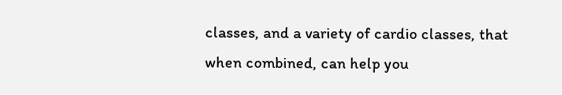classes, and a variety of cardio classes, that when combined, can help you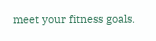meet your fitness goals.